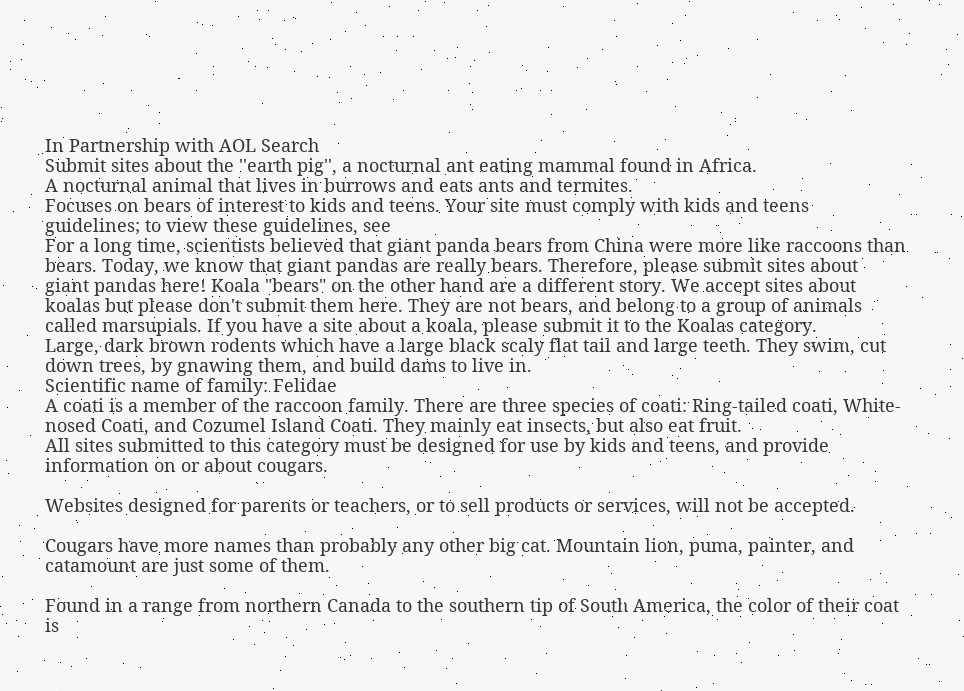In Partnership with AOL Search
Submit sites about the ''earth pig'', a nocturnal ant eating mammal found in Africa.
A nocturnal animal that lives in burrows and eats ants and termites.
Focuses on bears of interest to kids and teens. Your site must comply with kids and teens guidelines; to view these guidelines, see
For a long time, scientists believed that giant panda bears from China were more like raccoons than bears. Today, we know that giant pandas are really bears. Therefore, please submit sites about giant pandas here! Koala "bears" on the other hand are a different story. We accept sites about koalas but please don't submit them here. They are not bears, and belong to a group of animals called marsupials. If you have a site about a koala, please submit it to the Koalas category.
Large, dark brown rodents which have a large black scaly flat tail and large teeth. They swim, cut down trees, by gnawing them, and build dams to live in.
Scientific name of family: Felidae
A coati is a member of the raccoon family. There are three species of coati: Ring-tailed coati, White-nosed Coati, and Cozumel Island Coati. They mainly eat insects, but also eat fruit.
All sites submitted to this category must be designed for use by kids and teens, and provide information on or about cougars.

Websites designed for parents or teachers, or to sell products or services, will not be accepted.

Cougars have more names than probably any other big cat. Mountain lion, puma, painter, and catamount are just some of them.

Found in a range from northern Canada to the southern tip of South America, the color of their coat is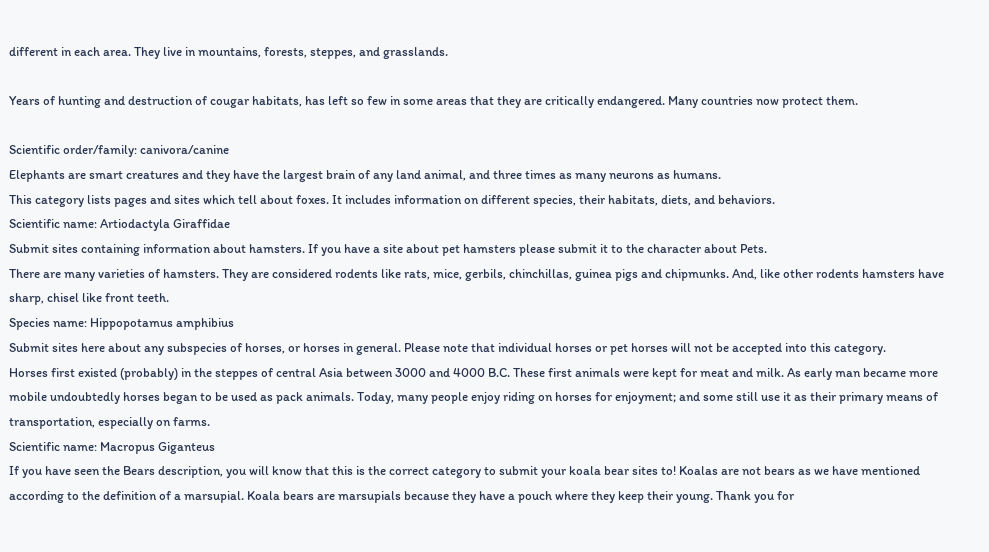different in each area. They live in mountains, forests, steppes, and grasslands.

Years of hunting and destruction of cougar habitats, has left so few in some areas that they are critically endangered. Many countries now protect them.

Scientific order/family: canivora/canine
Elephants are smart creatures and they have the largest brain of any land animal, and three times as many neurons as humans.
This category lists pages and sites which tell about foxes. It includes information on different species, their habitats, diets, and behaviors.
Scientific name: Artiodactyla Giraffidae
Submit sites containing information about hamsters. If you have a site about pet hamsters please submit it to the character about Pets.
There are many varieties of hamsters. They are considered rodents like rats, mice, gerbils, chinchillas, guinea pigs and chipmunks. And, like other rodents hamsters have sharp, chisel like front teeth.
Species name: Hippopotamus amphibius
Submit sites here about any subspecies of horses, or horses in general. Please note that individual horses or pet horses will not be accepted into this category.
Horses first existed (probably) in the steppes of central Asia between 3000 and 4000 B.C. These first animals were kept for meat and milk. As early man became more mobile undoubtedly horses began to be used as pack animals. Today, many people enjoy riding on horses for enjoyment; and some still use it as their primary means of transportation, especially on farms.
Scientific name: Macropus Giganteus
If you have seen the Bears description, you will know that this is the correct category to submit your koala bear sites to! Koalas are not bears as we have mentioned according to the definition of a marsupial. Koala bears are marsupials because they have a pouch where they keep their young. Thank you for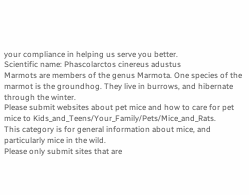your compliance in helping us serve you better.
Scientific name: Phascolarctos cinereus adustus
Marmots are members of the genus Marmota. One species of the marmot is the groundhog. They live in burrows, and hibernate through the winter.
Please submit websites about pet mice and how to care for pet mice to Kids_and_Teens/Your_Family/Pets/Mice_and_Rats.
This category is for general information about mice, and particularly mice in the wild.
Please only submit sites that are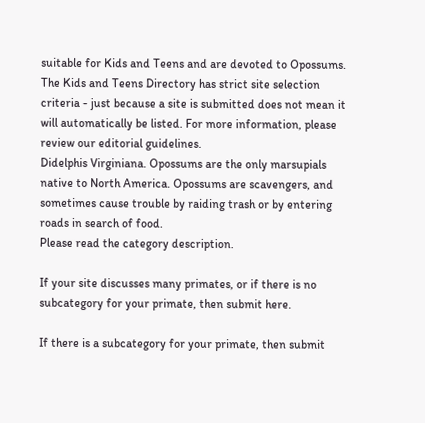suitable for Kids and Teens and are devoted to Opossums. The Kids and Teens Directory has strict site selection criteria - just because a site is submitted does not mean it will automatically be listed. For more information, please review our editorial guidelines.
Didelphis Virginiana. Opossums are the only marsupials native to North America. Opossums are scavengers, and sometimes cause trouble by raiding trash or by entering roads in search of food.
Please read the category description.

If your site discusses many primates, or if there is no subcategory for your primate, then submit here.

If there is a subcategory for your primate, then submit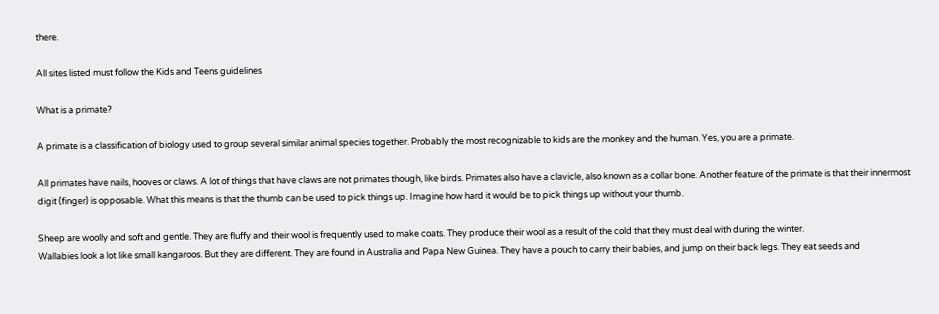there.

All sites listed must follow the Kids and Teens guidelines

What is a primate?

A primate is a classification of biology used to group several similar animal species together. Probably the most recognizable to kids are the monkey and the human. Yes, you are a primate.

All primates have nails, hooves or claws. A lot of things that have claws are not primates though, like birds. Primates also have a clavicle, also known as a collar bone. Another feature of the primate is that their innermost digit (finger) is opposable. What this means is that the thumb can be used to pick things up. Imagine how hard it would be to pick things up without your thumb.

Sheep are woolly and soft and gentle. They are fluffy and their wool is frequently used to make coats. They produce their wool as a result of the cold that they must deal with during the winter.
Wallabies look a lot like small kangaroos. But they are different. They are found in Australia and Papa New Guinea. They have a pouch to carry their babies, and jump on their back legs. They eat seeds and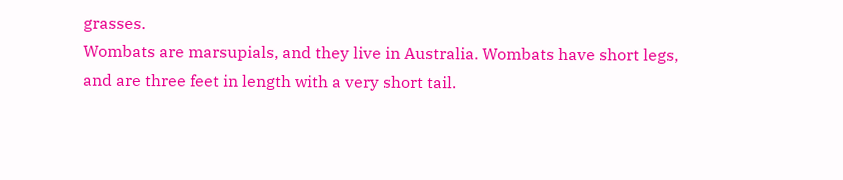grasses.
Wombats are marsupials, and they live in Australia. Wombats have short legs, and are three feet in length with a very short tail.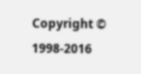Copyright © 1998-2016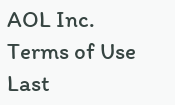AOL Inc. Terms of Use
Last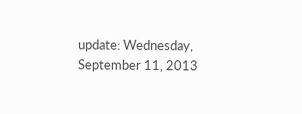update: Wednesday, September 11, 2013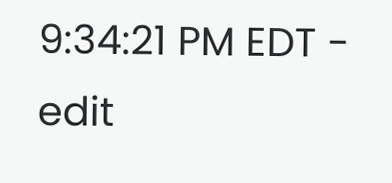9:34:21 PM EDT - edit